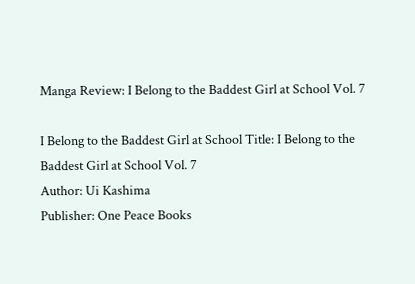Manga Review: I Belong to the Baddest Girl at School Vol. 7

I Belong to the Baddest Girl at School Title: I Belong to the Baddest Girl at School Vol. 7
Author: Ui Kashima
Publisher: One Peace Books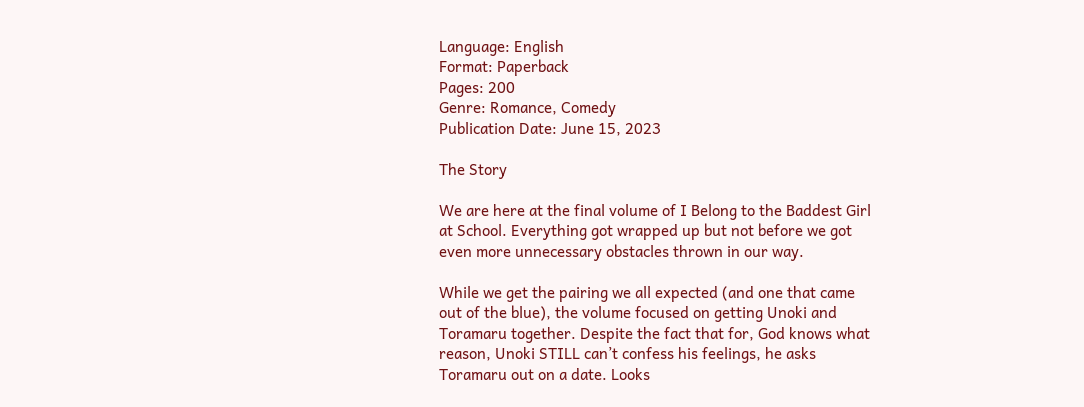Language: English
Format: Paperback
Pages: 200
Genre: Romance, Comedy
Publication Date: June 15, 2023

The Story

We are here at the final volume of I Belong to the Baddest Girl at School. Everything got wrapped up but not before we got even more unnecessary obstacles thrown in our way.

While we get the pairing we all expected (and one that came out of the blue), the volume focused on getting Unoki and Toramaru together. Despite the fact that for, God knows what reason, Unoki STILL can’t confess his feelings, he asks Toramaru out on a date. Looks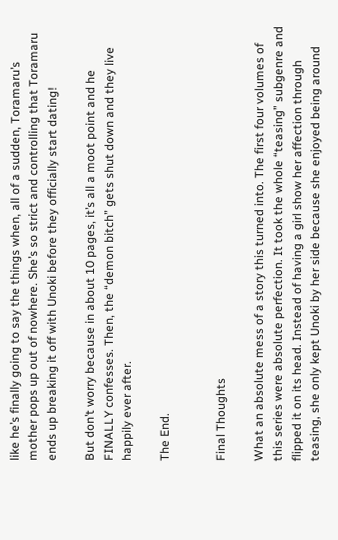like he’s finally going to say the things when, all of a sudden, Toramaru’s mother pops up out of nowhere. She’s so strict and controlling that Toramaru ends up breaking it off with Unoki before they officially start dating!

But don’t worry because in about 10 pages, it’s all a moot point and he FINALLY confesses. Then, the “demon bitch” gets shut down and they live happily ever after.

The End.


Final Thoughts

What an absolute mess of a story this turned into. The first four volumes of this series were absolute perfection. It took the whole “teasing” subgenre and flipped it on its head. Instead of having a girl show her affection through teasing, she only kept Unoki by her side because she enjoyed being around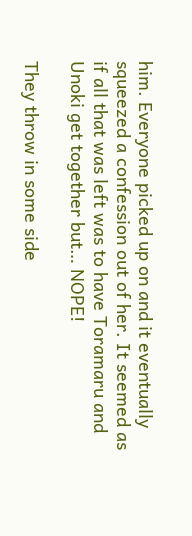him. Everyone picked up on and it eventually squeezed a confession out of her. It seemed as if all that was left was to have Toramaru and Unoki get together but… NOPE!

They throw in some side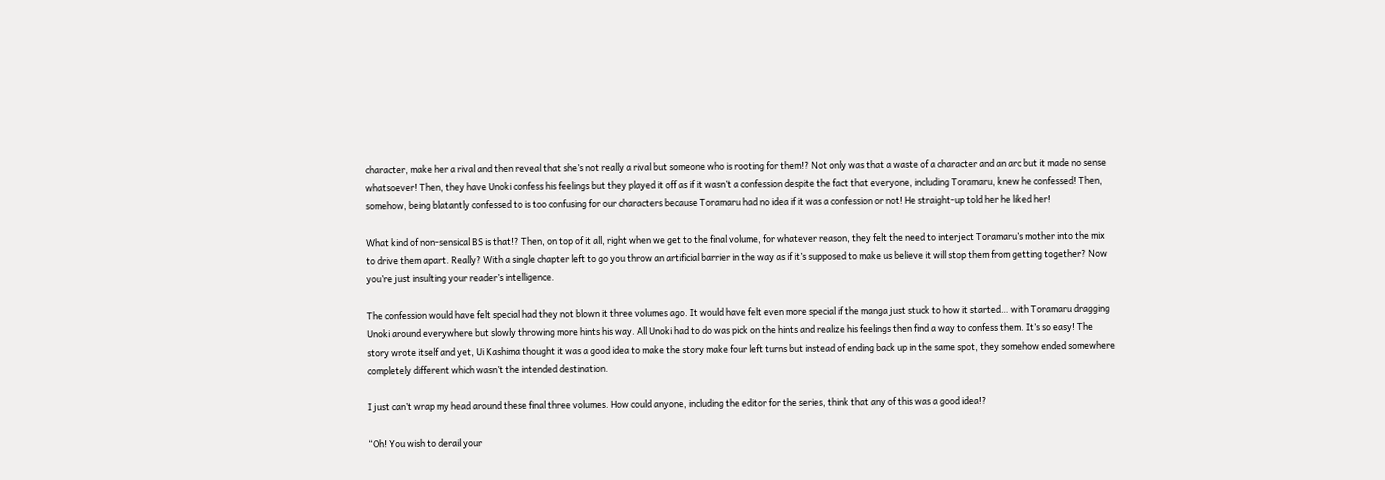character, make her a rival and then reveal that she’s not really a rival but someone who is rooting for them!? Not only was that a waste of a character and an arc but it made no sense whatsoever! Then, they have Unoki confess his feelings but they played it off as if it wasn’t a confession despite the fact that everyone, including Toramaru, knew he confessed! Then, somehow, being blatantly confessed to is too confusing for our characters because Toramaru had no idea if it was a confession or not! He straight-up told her he liked her!

What kind of non-sensical BS is that!? Then, on top of it all, right when we get to the final volume, for whatever reason, they felt the need to interject Toramaru’s mother into the mix to drive them apart. Really? With a single chapter left to go you throw an artificial barrier in the way as if it’s supposed to make us believe it will stop them from getting together? Now you’re just insulting your reader’s intelligence.

The confession would have felt special had they not blown it three volumes ago. It would have felt even more special if the manga just stuck to how it started… with Toramaru dragging Unoki around everywhere but slowly throwing more hints his way. All Unoki had to do was pick on the hints and realize his feelings then find a way to confess them. It’s so easy! The story wrote itself and yet, Ui Kashima thought it was a good idea to make the story make four left turns but instead of ending back up in the same spot, they somehow ended somewhere completely different which wasn’t the intended destination.

I just can’t wrap my head around these final three volumes. How could anyone, including the editor for the series, think that any of this was a good idea!?

“Oh! You wish to derail your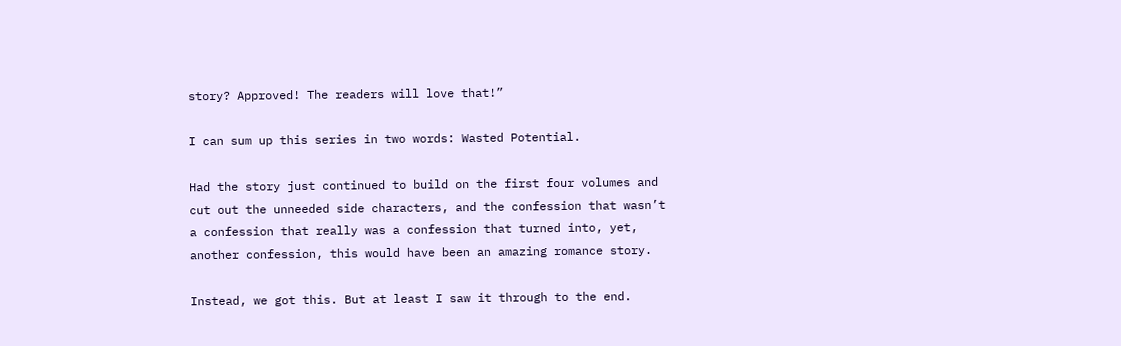story? Approved! The readers will love that!”

I can sum up this series in two words: Wasted Potential.

Had the story just continued to build on the first four volumes and cut out the unneeded side characters, and the confession that wasn’t a confession that really was a confession that turned into, yet, another confession, this would have been an amazing romance story.

Instead, we got this. But at least I saw it through to the end.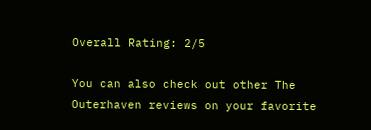Overall Rating: 2/5

You can also check out other The Outerhaven reviews on your favorite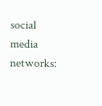social media networks: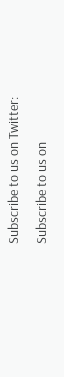Subscribe to us on Twitter:
Subscribe to us on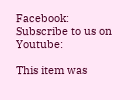Facebook:
Subscribe to us on Youtube:

This item was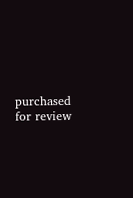purchased for review